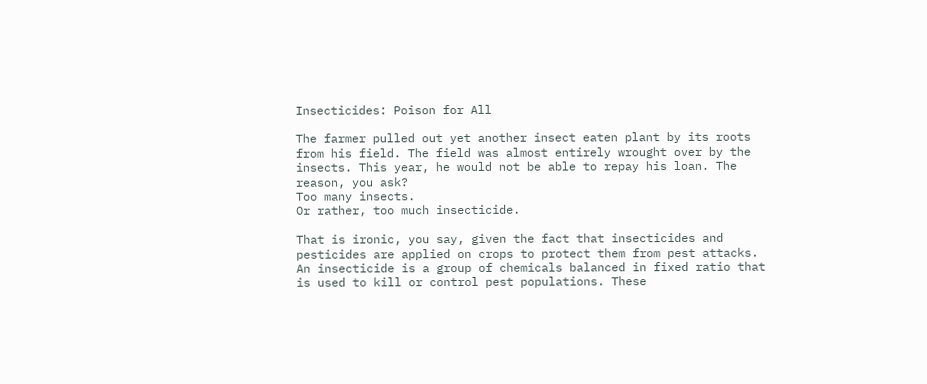Insecticides: Poison for All

The farmer pulled out yet another insect eaten plant by its roots from his field. The field was almost entirely wrought over by the insects. This year, he would not be able to repay his loan. The reason, you ask?
Too many insects.
Or rather, too much insecticide.

That is ironic, you say, given the fact that insecticides and pesticides are applied on crops to protect them from pest attacks. An insecticide is a group of chemicals balanced in fixed ratio that is used to kill or control pest populations. These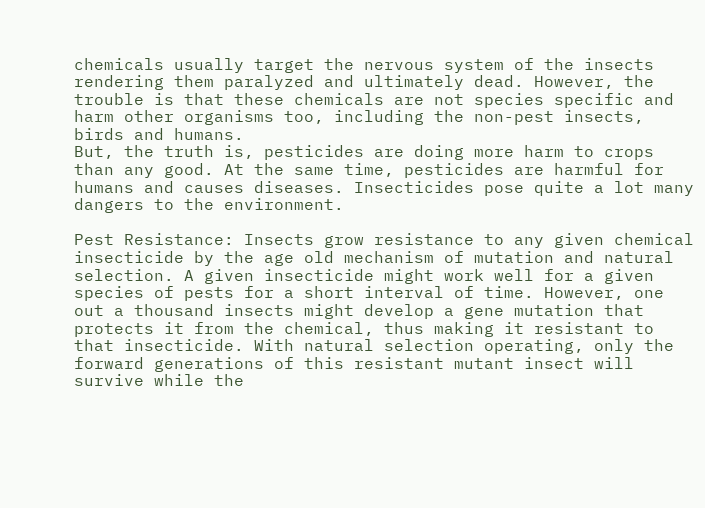chemicals usually target the nervous system of the insects rendering them paralyzed and ultimately dead. However, the trouble is that these chemicals are not species specific and harm other organisms too, including the non-pest insects, birds and humans.
But, the truth is, pesticides are doing more harm to crops than any good. At the same time, pesticides are harmful for humans and causes diseases. Insecticides pose quite a lot many dangers to the environment.

Pest Resistance: Insects grow resistance to any given chemical insecticide by the age old mechanism of mutation and natural selection. A given insecticide might work well for a given species of pests for a short interval of time. However, one out a thousand insects might develop a gene mutation that protects it from the chemical, thus making it resistant to that insecticide. With natural selection operating, only the forward generations of this resistant mutant insect will survive while the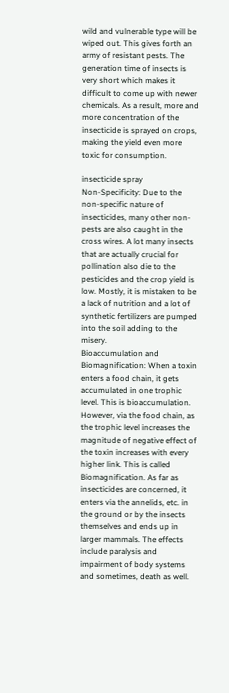wild and vulnerable type will be wiped out. This gives forth an army of resistant pests. The generation time of insects is very short which makes it difficult to come up with newer chemicals. As a result, more and more concentration of the insecticide is sprayed on crops, making the yield even more toxic for consumption.

insecticide spray
Non-Specificity: Due to the non-specific nature of insecticides, many other non-pests are also caught in the cross wires. A lot many insects that are actually crucial for pollination also die to the pesticides and the crop yield is low. Mostly, it is mistaken to be a lack of nutrition and a lot of synthetic fertilizers are pumped into the soil adding to the misery.
Bioaccumulation and Biomagnification: When a toxin enters a food chain, it gets accumulated in one trophic level. This is bioaccumulation. However, via the food chain, as the trophic level increases the magnitude of negative effect of the toxin increases with every higher link. This is called Biomagnification. As far as insecticides are concerned, it enters via the annelids, etc. in the ground or by the insects themselves and ends up in larger mammals. The effects include paralysis and impairment of body systems and sometimes, death as well.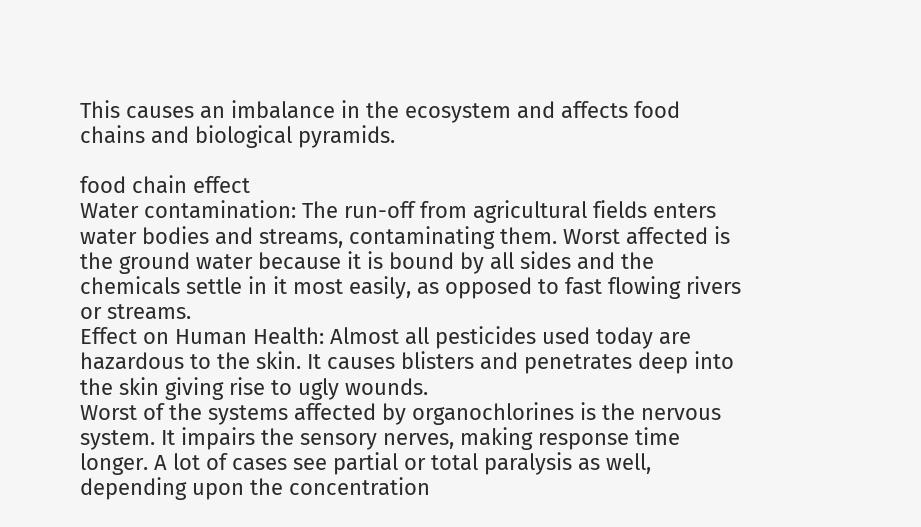This causes an imbalance in the ecosystem and affects food chains and biological pyramids.

food chain effect
Water contamination: The run-off from agricultural fields enters water bodies and streams, contaminating them. Worst affected is the ground water because it is bound by all sides and the chemicals settle in it most easily, as opposed to fast flowing rivers or streams.
Effect on Human Health: Almost all pesticides used today are hazardous to the skin. It causes blisters and penetrates deep into the skin giving rise to ugly wounds.
Worst of the systems affected by organochlorines is the nervous system. It impairs the sensory nerves, making response time longer. A lot of cases see partial or total paralysis as well, depending upon the concentration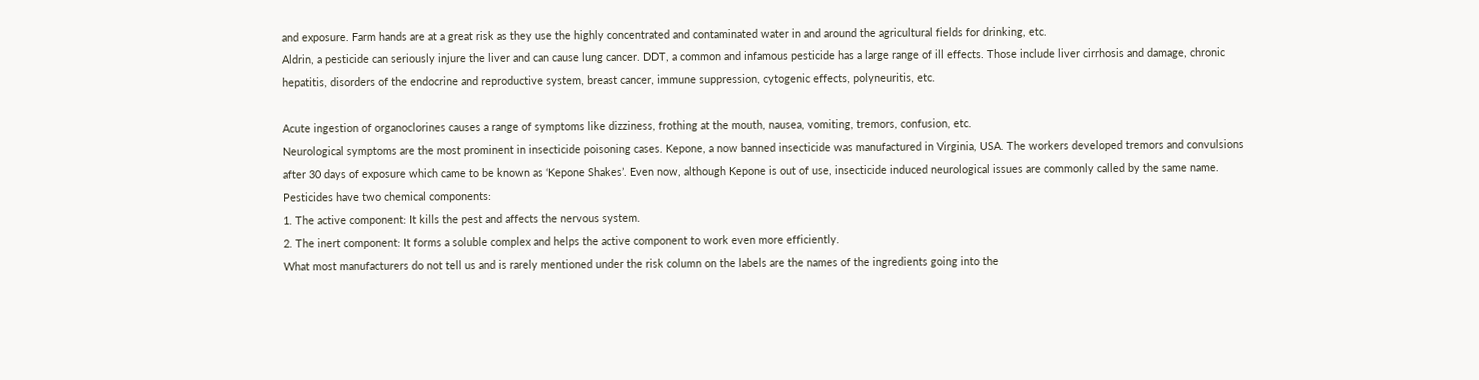and exposure. Farm hands are at a great risk as they use the highly concentrated and contaminated water in and around the agricultural fields for drinking, etc.
Aldrin, a pesticide can seriously injure the liver and can cause lung cancer. DDT, a common and infamous pesticide has a large range of ill effects. Those include liver cirrhosis and damage, chronic hepatitis, disorders of the endocrine and reproductive system, breast cancer, immune suppression, cytogenic effects, polyneuritis, etc.

Acute ingestion of organoclorines causes a range of symptoms like dizziness, frothing at the mouth, nausea, vomiting, tremors, confusion, etc.
Neurological symptoms are the most prominent in insecticide poisoning cases. Kepone, a now banned insecticide was manufactured in Virginia, USA. The workers developed tremors and convulsions after 30 days of exposure which came to be known as ‘Kepone Shakes’. Even now, although Kepone is out of use, insecticide induced neurological issues are commonly called by the same name.
Pesticides have two chemical components:
1. The active component: It kills the pest and affects the nervous system.
2. The inert component: It forms a soluble complex and helps the active component to work even more efficiently.
What most manufacturers do not tell us and is rarely mentioned under the risk column on the labels are the names of the ingredients going into the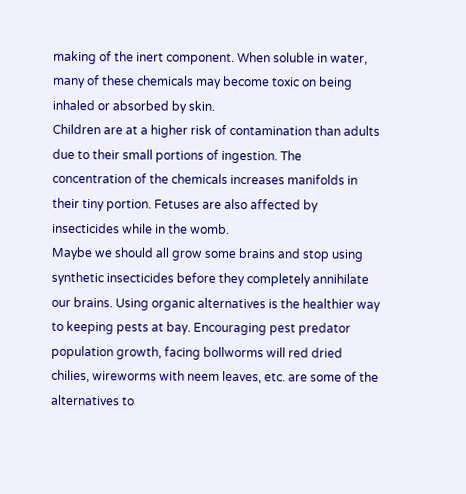making of the inert component. When soluble in water, many of these chemicals may become toxic on being inhaled or absorbed by skin.
Children are at a higher risk of contamination than adults due to their small portions of ingestion. The concentration of the chemicals increases manifolds in their tiny portion. Fetuses are also affected by insecticides while in the womb.
Maybe we should all grow some brains and stop using synthetic insecticides before they completely annihilate our brains. Using organic alternatives is the healthier way to keeping pests at bay. Encouraging pest predator population growth, facing bollworms will red dried chilies, wireworms with neem leaves, etc. are some of the alternatives to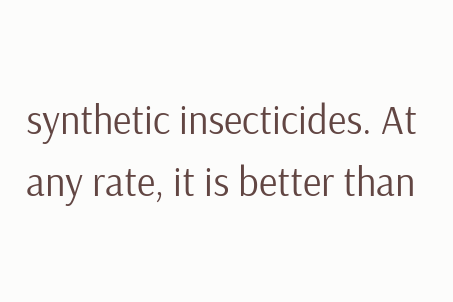synthetic insecticides. At any rate, it is better than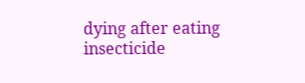dying after eating insecticide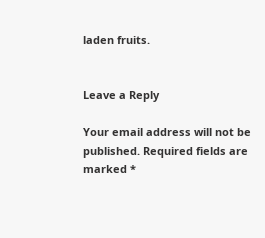laden fruits.


Leave a Reply

Your email address will not be published. Required fields are marked *